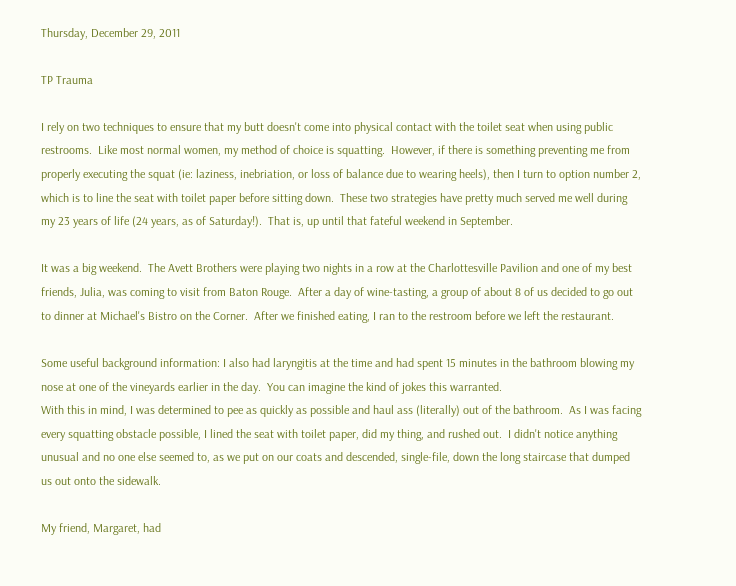Thursday, December 29, 2011

TP Trauma

I rely on two techniques to ensure that my butt doesn't come into physical contact with the toilet seat when using public restrooms.  Like most normal women, my method of choice is squatting.  However, if there is something preventing me from properly executing the squat (ie: laziness, inebriation, or loss of balance due to wearing heels), then I turn to option number 2, which is to line the seat with toilet paper before sitting down.  These two strategies have pretty much served me well during my 23 years of life (24 years, as of Saturday!).  That is, up until that fateful weekend in September.

It was a big weekend.  The Avett Brothers were playing two nights in a row at the Charlottesville Pavilion and one of my best friends, Julia, was coming to visit from Baton Rouge.  After a day of wine-tasting, a group of about 8 of us decided to go out to dinner at Michael's Bistro on the Corner.  After we finished eating, I ran to the restroom before we left the restaurant.

Some useful background information: I also had laryngitis at the time and had spent 15 minutes in the bathroom blowing my nose at one of the vineyards earlier in the day.  You can imagine the kind of jokes this warranted.
With this in mind, I was determined to pee as quickly as possible and haul ass (literally) out of the bathroom.  As I was facing every squatting obstacle possible, I lined the seat with toilet paper, did my thing, and rushed out.  I didn't notice anything unusual and no one else seemed to, as we put on our coats and descended, single-file, down the long staircase that dumped us out onto the sidewalk.

My friend, Margaret, had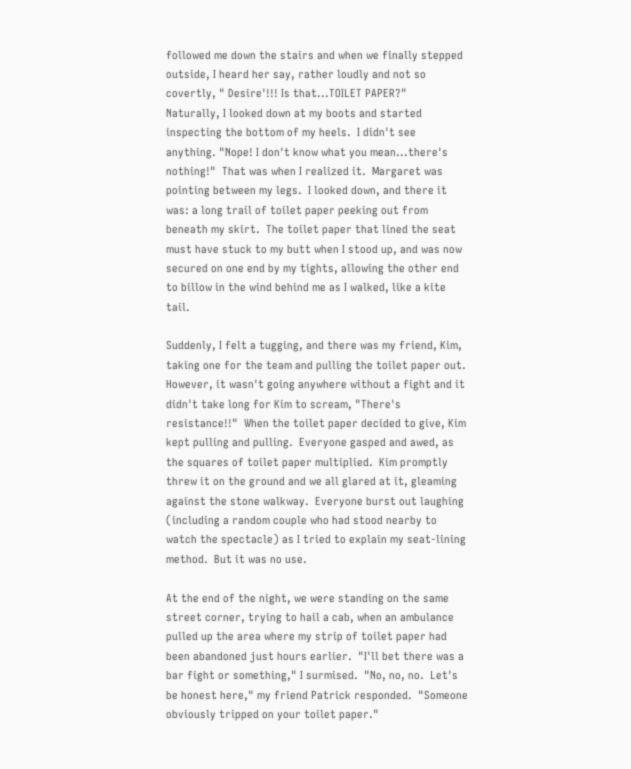followed me down the stairs and when we finally stepped outside, I heard her say, rather loudly and not so covertly, " Desire'!!! Is that...TOILET PAPER?"
Naturally, I looked down at my boots and started inspecting the bottom of my heels.  I didn't see anything. "Nope! I don't know what you mean...there's nothing!"  That was when I realized it.  Margaret was pointing between my legs.  I looked down, and there it was: a long trail of toilet paper peeking out from beneath my skirt.  The toilet paper that lined the seat must have stuck to my butt when I stood up, and was now secured on one end by my tights, allowing the other end to billow in the wind behind me as I walked, like a kite tail.

Suddenly, I felt a tugging, and there was my friend, Kim, taking one for the team and pulling the toilet paper out.  However, it wasn't going anywhere without a fight and it didn't take long for Kim to scream, "There's resistance!!"  When the toilet paper decided to give, Kim kept pulling and pulling.  Everyone gasped and awed, as the squares of toilet paper multiplied.  Kim promptly threw it on the ground and we all glared at it, gleaming against the stone walkway.  Everyone burst out laughing (including a random couple who had stood nearby to watch the spectacle) as I tried to explain my seat-lining method.  But it was no use.

At the end of the night, we were standing on the same street corner, trying to hail a cab, when an ambulance pulled up the area where my strip of toilet paper had been abandoned just hours earlier.  "I'll bet there was a bar fight or something," I surmised.  "No, no, no.  Let's be honest here," my friend Patrick responded.  "Someone obviously tripped on your toilet paper."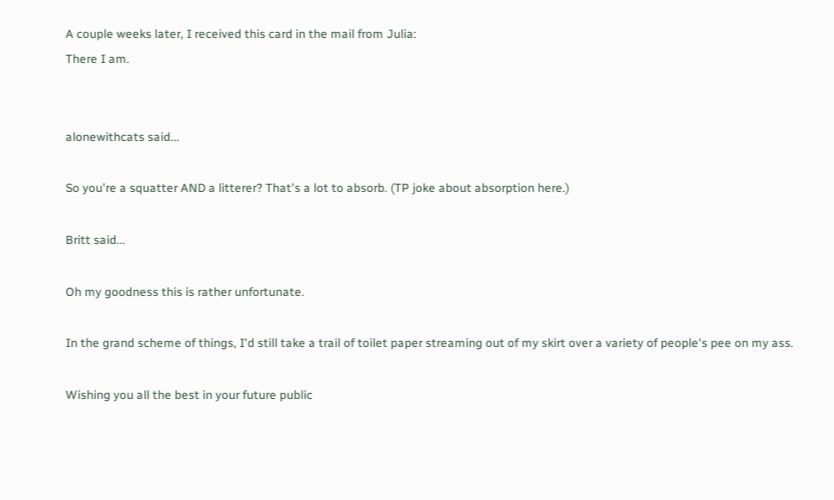A couple weeks later, I received this card in the mail from Julia:
There I am.


alonewithcats said...

So you're a squatter AND a litterer? That's a lot to absorb. (TP joke about absorption here.)

Britt said...

Oh my goodness this is rather unfortunate.

In the grand scheme of things, I'd still take a trail of toilet paper streaming out of my skirt over a variety of people's pee on my ass.

Wishing you all the best in your future public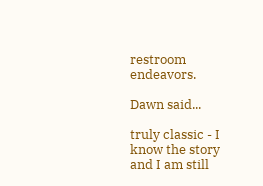restroom endeavors.

Dawn said...

truly classic - I know the story and I am still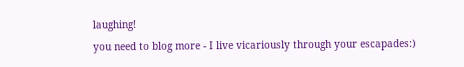laughing!
you need to blog more - I live vicariously through your escapades:)